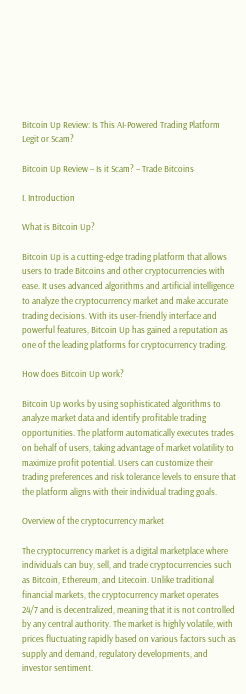Bitcoin Up Review: Is This AI-Powered Trading Platform Legit or Scam?

Bitcoin Up Review – Is it Scam? – Trade Bitcoins

I. Introduction

What is Bitcoin Up?

Bitcoin Up is a cutting-edge trading platform that allows users to trade Bitcoins and other cryptocurrencies with ease. It uses advanced algorithms and artificial intelligence to analyze the cryptocurrency market and make accurate trading decisions. With its user-friendly interface and powerful features, Bitcoin Up has gained a reputation as one of the leading platforms for cryptocurrency trading.

How does Bitcoin Up work?

Bitcoin Up works by using sophisticated algorithms to analyze market data and identify profitable trading opportunities. The platform automatically executes trades on behalf of users, taking advantage of market volatility to maximize profit potential. Users can customize their trading preferences and risk tolerance levels to ensure that the platform aligns with their individual trading goals.

Overview of the cryptocurrency market

The cryptocurrency market is a digital marketplace where individuals can buy, sell, and trade cryptocurrencies such as Bitcoin, Ethereum, and Litecoin. Unlike traditional financial markets, the cryptocurrency market operates 24/7 and is decentralized, meaning that it is not controlled by any central authority. The market is highly volatile, with prices fluctuating rapidly based on various factors such as supply and demand, regulatory developments, and investor sentiment.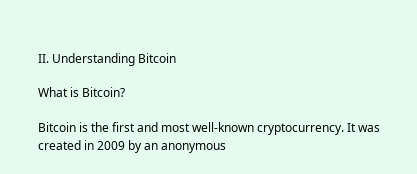II. Understanding Bitcoin

What is Bitcoin?

Bitcoin is the first and most well-known cryptocurrency. It was created in 2009 by an anonymous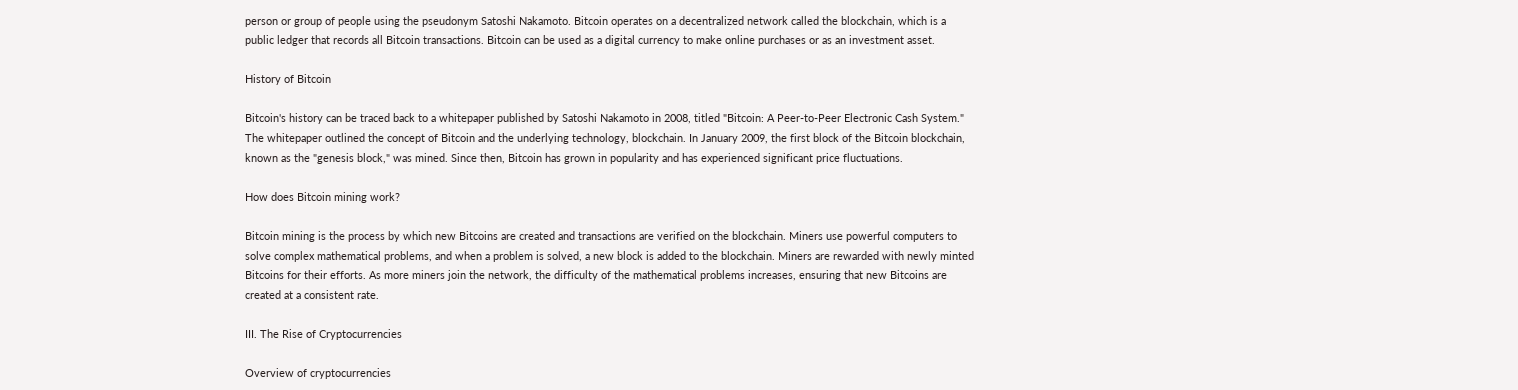person or group of people using the pseudonym Satoshi Nakamoto. Bitcoin operates on a decentralized network called the blockchain, which is a public ledger that records all Bitcoin transactions. Bitcoin can be used as a digital currency to make online purchases or as an investment asset.

History of Bitcoin

Bitcoin's history can be traced back to a whitepaper published by Satoshi Nakamoto in 2008, titled "Bitcoin: A Peer-to-Peer Electronic Cash System." The whitepaper outlined the concept of Bitcoin and the underlying technology, blockchain. In January 2009, the first block of the Bitcoin blockchain, known as the "genesis block," was mined. Since then, Bitcoin has grown in popularity and has experienced significant price fluctuations.

How does Bitcoin mining work?

Bitcoin mining is the process by which new Bitcoins are created and transactions are verified on the blockchain. Miners use powerful computers to solve complex mathematical problems, and when a problem is solved, a new block is added to the blockchain. Miners are rewarded with newly minted Bitcoins for their efforts. As more miners join the network, the difficulty of the mathematical problems increases, ensuring that new Bitcoins are created at a consistent rate.

III. The Rise of Cryptocurrencies

Overview of cryptocurrencies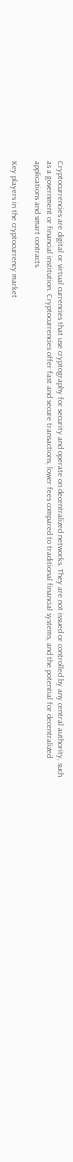Cryptocurrencies are digital or virtual currencies that use cryptography for security and operate on decentralized networks. They are not issued or controlled by any central authority, such as a government or financial institution. Cryptocurrencies offer fast and secure transactions, lower fees compared to traditional financial systems, and the potential for decentralized applications and smart contracts.

Key players in the cryptocurrency market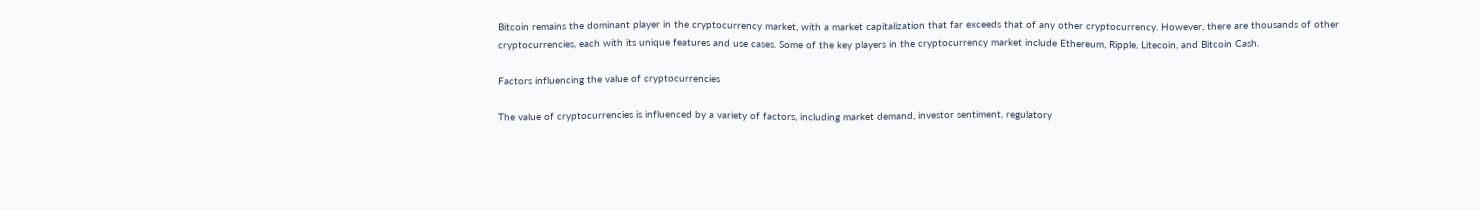Bitcoin remains the dominant player in the cryptocurrency market, with a market capitalization that far exceeds that of any other cryptocurrency. However, there are thousands of other cryptocurrencies, each with its unique features and use cases. Some of the key players in the cryptocurrency market include Ethereum, Ripple, Litecoin, and Bitcoin Cash.

Factors influencing the value of cryptocurrencies

The value of cryptocurrencies is influenced by a variety of factors, including market demand, investor sentiment, regulatory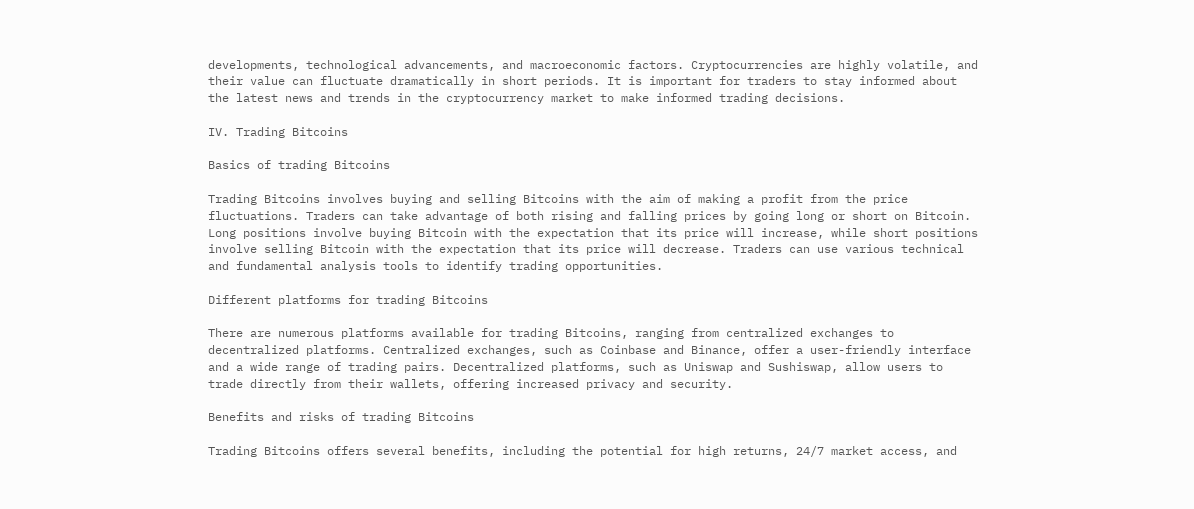developments, technological advancements, and macroeconomic factors. Cryptocurrencies are highly volatile, and their value can fluctuate dramatically in short periods. It is important for traders to stay informed about the latest news and trends in the cryptocurrency market to make informed trading decisions.

IV. Trading Bitcoins

Basics of trading Bitcoins

Trading Bitcoins involves buying and selling Bitcoins with the aim of making a profit from the price fluctuations. Traders can take advantage of both rising and falling prices by going long or short on Bitcoin. Long positions involve buying Bitcoin with the expectation that its price will increase, while short positions involve selling Bitcoin with the expectation that its price will decrease. Traders can use various technical and fundamental analysis tools to identify trading opportunities.

Different platforms for trading Bitcoins

There are numerous platforms available for trading Bitcoins, ranging from centralized exchanges to decentralized platforms. Centralized exchanges, such as Coinbase and Binance, offer a user-friendly interface and a wide range of trading pairs. Decentralized platforms, such as Uniswap and Sushiswap, allow users to trade directly from their wallets, offering increased privacy and security.

Benefits and risks of trading Bitcoins

Trading Bitcoins offers several benefits, including the potential for high returns, 24/7 market access, and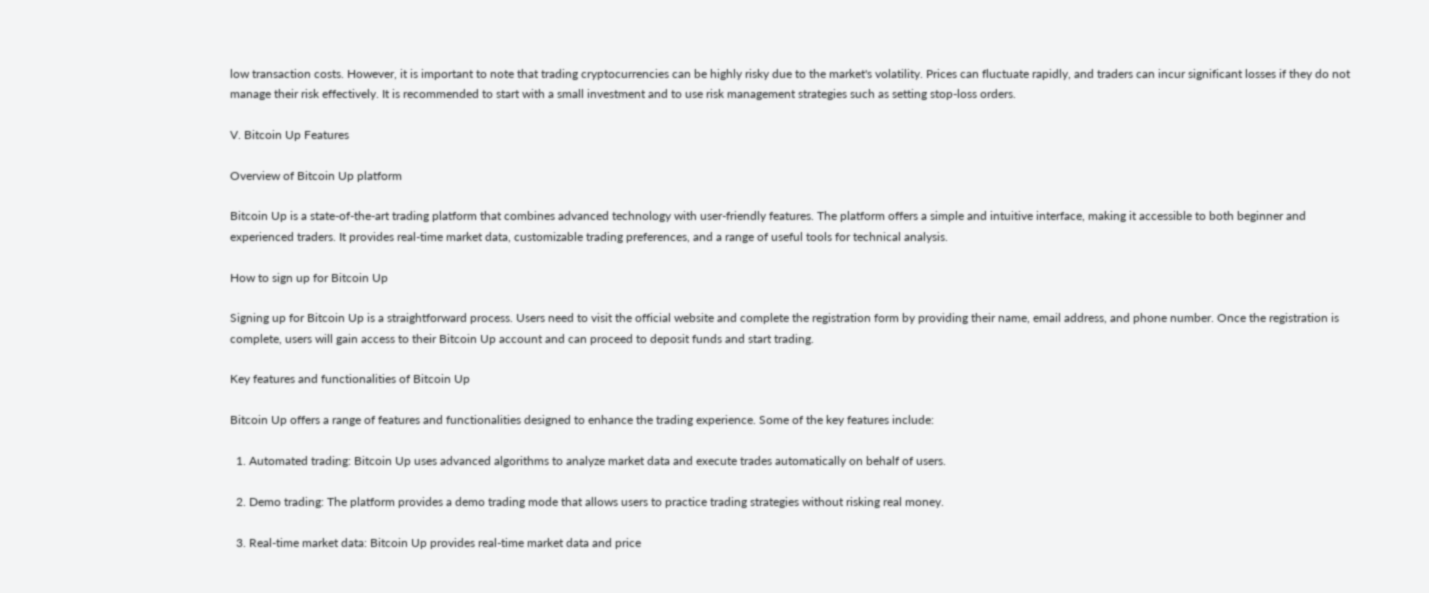low transaction costs. However, it is important to note that trading cryptocurrencies can be highly risky due to the market's volatility. Prices can fluctuate rapidly, and traders can incur significant losses if they do not manage their risk effectively. It is recommended to start with a small investment and to use risk management strategies such as setting stop-loss orders.

V. Bitcoin Up Features

Overview of Bitcoin Up platform

Bitcoin Up is a state-of-the-art trading platform that combines advanced technology with user-friendly features. The platform offers a simple and intuitive interface, making it accessible to both beginner and experienced traders. It provides real-time market data, customizable trading preferences, and a range of useful tools for technical analysis.

How to sign up for Bitcoin Up

Signing up for Bitcoin Up is a straightforward process. Users need to visit the official website and complete the registration form by providing their name, email address, and phone number. Once the registration is complete, users will gain access to their Bitcoin Up account and can proceed to deposit funds and start trading.

Key features and functionalities of Bitcoin Up

Bitcoin Up offers a range of features and functionalities designed to enhance the trading experience. Some of the key features include:

  1. Automated trading: Bitcoin Up uses advanced algorithms to analyze market data and execute trades automatically on behalf of users.

  2. Demo trading: The platform provides a demo trading mode that allows users to practice trading strategies without risking real money.

  3. Real-time market data: Bitcoin Up provides real-time market data and price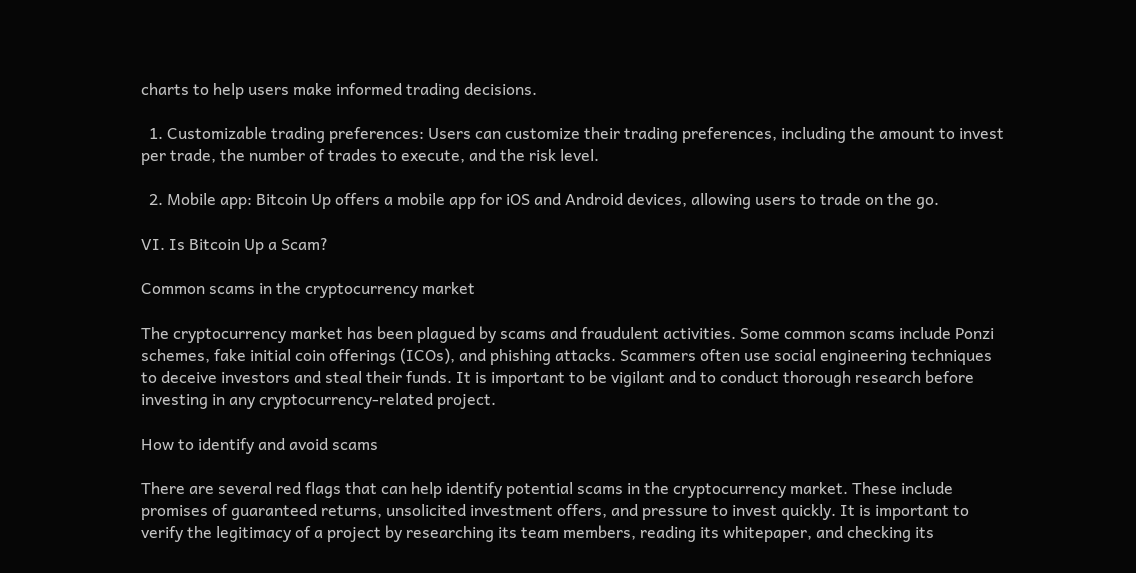charts to help users make informed trading decisions.

  1. Customizable trading preferences: Users can customize their trading preferences, including the amount to invest per trade, the number of trades to execute, and the risk level.

  2. Mobile app: Bitcoin Up offers a mobile app for iOS and Android devices, allowing users to trade on the go.

VI. Is Bitcoin Up a Scam?

Common scams in the cryptocurrency market

The cryptocurrency market has been plagued by scams and fraudulent activities. Some common scams include Ponzi schemes, fake initial coin offerings (ICOs), and phishing attacks. Scammers often use social engineering techniques to deceive investors and steal their funds. It is important to be vigilant and to conduct thorough research before investing in any cryptocurrency-related project.

How to identify and avoid scams

There are several red flags that can help identify potential scams in the cryptocurrency market. These include promises of guaranteed returns, unsolicited investment offers, and pressure to invest quickly. It is important to verify the legitimacy of a project by researching its team members, reading its whitepaper, and checking its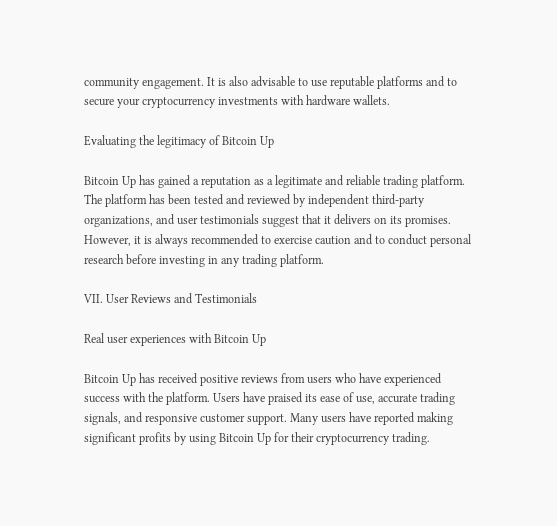community engagement. It is also advisable to use reputable platforms and to secure your cryptocurrency investments with hardware wallets.

Evaluating the legitimacy of Bitcoin Up

Bitcoin Up has gained a reputation as a legitimate and reliable trading platform. The platform has been tested and reviewed by independent third-party organizations, and user testimonials suggest that it delivers on its promises. However, it is always recommended to exercise caution and to conduct personal research before investing in any trading platform.

VII. User Reviews and Testimonials

Real user experiences with Bitcoin Up

Bitcoin Up has received positive reviews from users who have experienced success with the platform. Users have praised its ease of use, accurate trading signals, and responsive customer support. Many users have reported making significant profits by using Bitcoin Up for their cryptocurrency trading.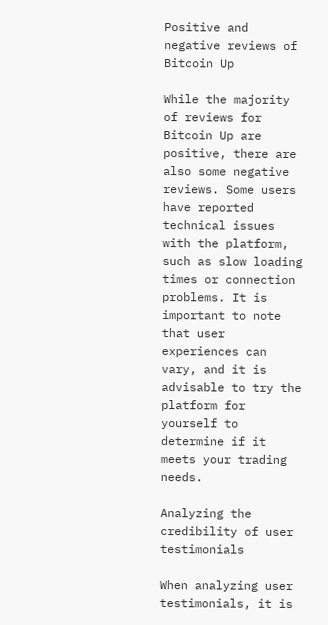Positive and negative reviews of Bitcoin Up

While the majority of reviews for Bitcoin Up are positive, there are also some negative reviews. Some users have reported technical issues with the platform, such as slow loading times or connection problems. It is important to note that user experiences can vary, and it is advisable to try the platform for yourself to determine if it meets your trading needs.

Analyzing the credibility of user testimonials

When analyzing user testimonials, it is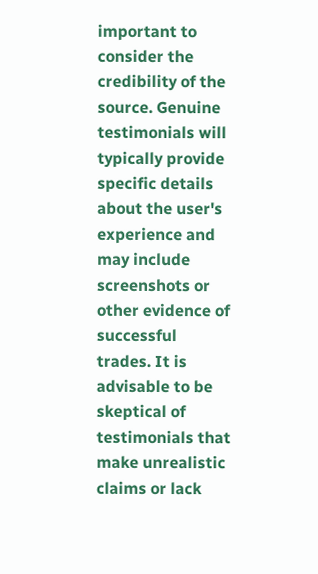important to consider the credibility of the source. Genuine testimonials will typically provide specific details about the user's experience and may include screenshots or other evidence of successful trades. It is advisable to be skeptical of testimonials that make unrealistic claims or lack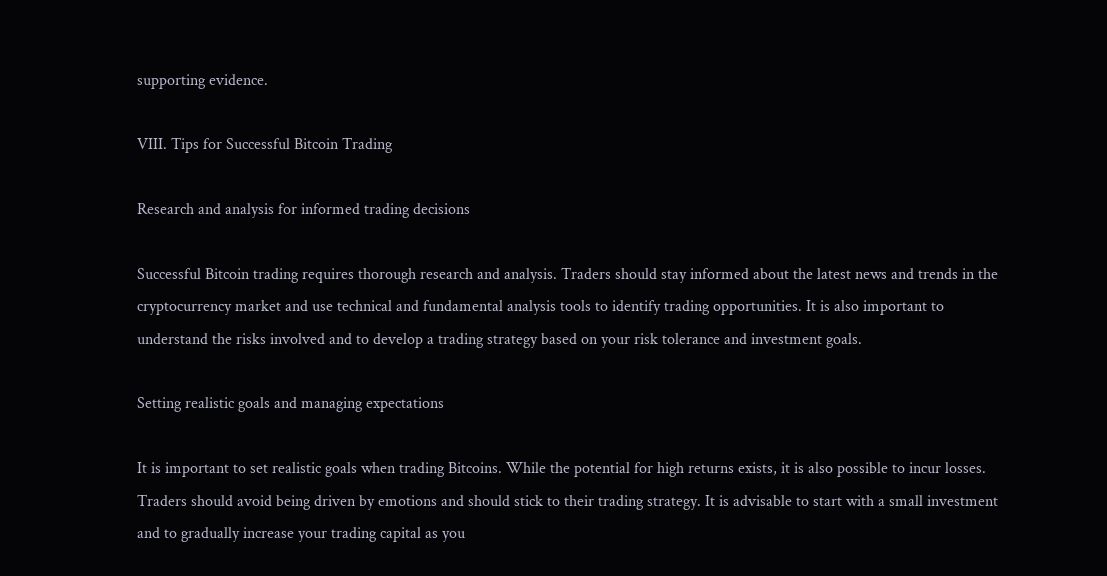supporting evidence.

VIII. Tips for Successful Bitcoin Trading

Research and analysis for informed trading decisions

Successful Bitcoin trading requires thorough research and analysis. Traders should stay informed about the latest news and trends in the cryptocurrency market and use technical and fundamental analysis tools to identify trading opportunities. It is also important to understand the risks involved and to develop a trading strategy based on your risk tolerance and investment goals.

Setting realistic goals and managing expectations

It is important to set realistic goals when trading Bitcoins. While the potential for high returns exists, it is also possible to incur losses. Traders should avoid being driven by emotions and should stick to their trading strategy. It is advisable to start with a small investment and to gradually increase your trading capital as you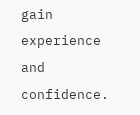gain experience and confidence.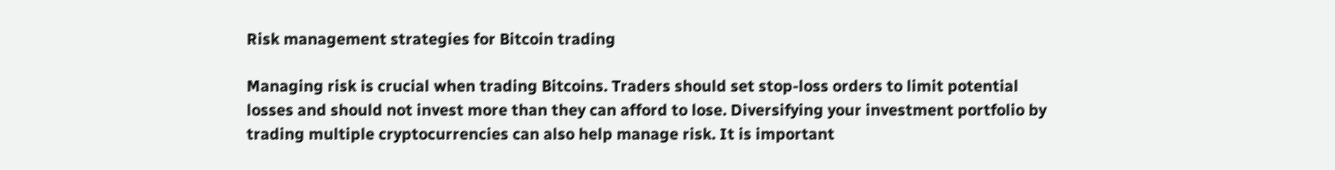Risk management strategies for Bitcoin trading

Managing risk is crucial when trading Bitcoins. Traders should set stop-loss orders to limit potential losses and should not invest more than they can afford to lose. Diversifying your investment portfolio by trading multiple cryptocurrencies can also help manage risk. It is important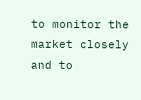to monitor the market closely and to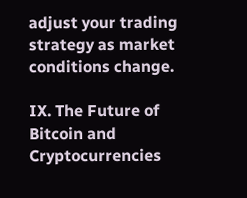adjust your trading strategy as market conditions change.

IX. The Future of Bitcoin and Cryptocurrencies